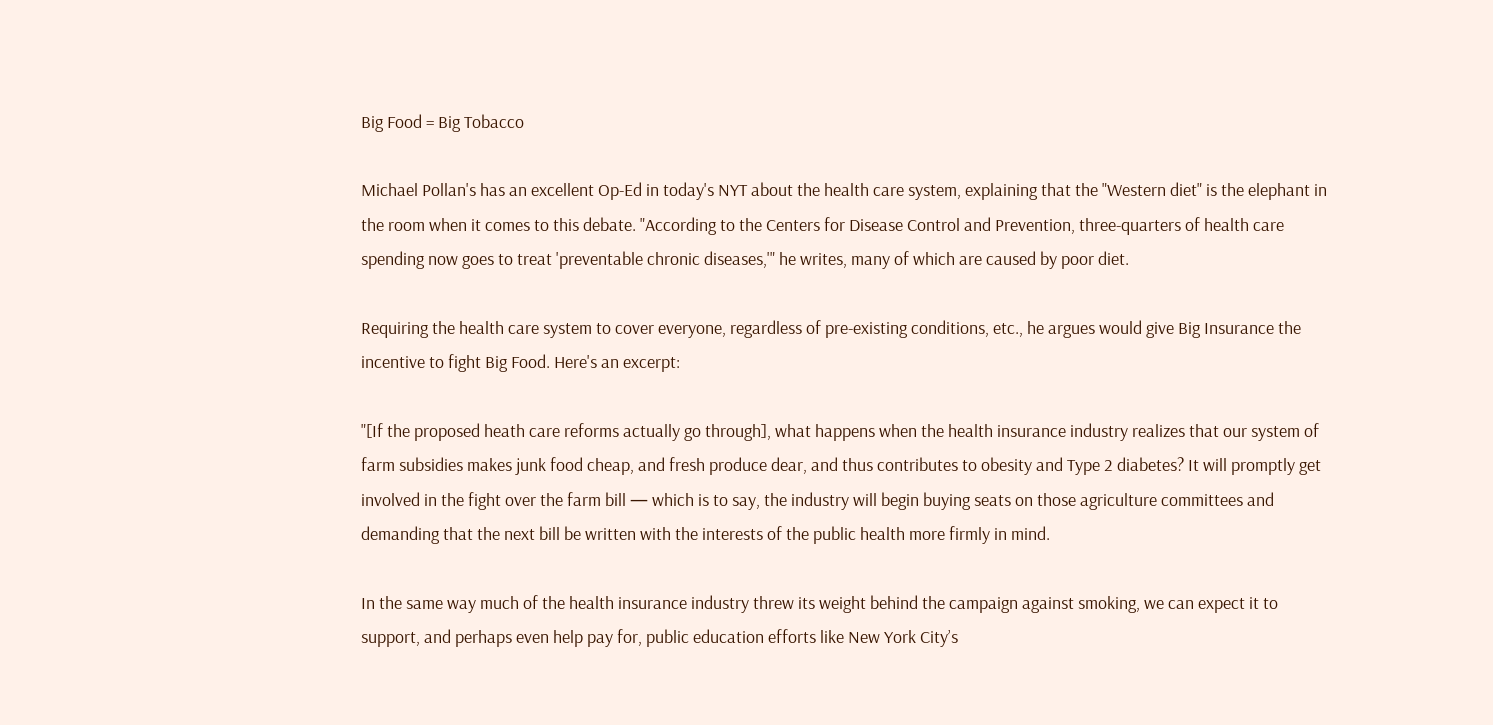Big Food = Big Tobacco

Michael Pollan's has an excellent Op-Ed in today's NYT about the health care system, explaining that the "Western diet" is the elephant in the room when it comes to this debate. "According to the Centers for Disease Control and Prevention, three-quarters of health care spending now goes to treat 'preventable chronic diseases,'" he writes, many of which are caused by poor diet.

Requiring the health care system to cover everyone, regardless of pre-existing conditions, etc., he argues would give Big Insurance the incentive to fight Big Food. Here's an excerpt:

"[If the proposed heath care reforms actually go through], what happens when the health insurance industry realizes that our system of farm subsidies makes junk food cheap, and fresh produce dear, and thus contributes to obesity and Type 2 diabetes? It will promptly get involved in the fight over the farm bill — which is to say, the industry will begin buying seats on those agriculture committees and demanding that the next bill be written with the interests of the public health more firmly in mind.

In the same way much of the health insurance industry threw its weight behind the campaign against smoking, we can expect it to support, and perhaps even help pay for, public education efforts like New York City’s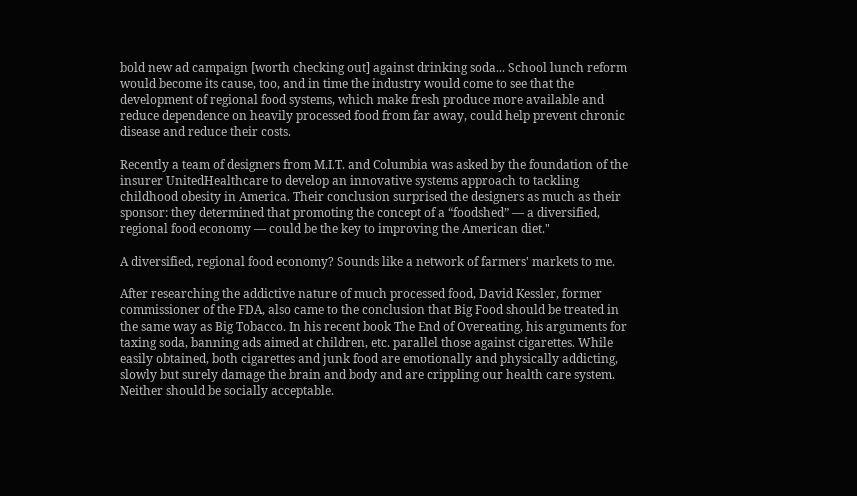bold new ad campaign [worth checking out] against drinking soda... School lunch reform would become its cause, too, and in time the industry would come to see that the development of regional food systems, which make fresh produce more available and reduce dependence on heavily processed food from far away, could help prevent chronic disease and reduce their costs.

Recently a team of designers from M.I.T. and Columbia was asked by the foundation of the insurer UnitedHealthcare to develop an innovative systems approach to tackling childhood obesity in America. Their conclusion surprised the designers as much as their sponsor: they determined that promoting the concept of a “foodshed” — a diversified, regional food economy — could be the key to improving the American diet."

A diversified, regional food economy? Sounds like a network of farmers' markets to me.

After researching the addictive nature of much processed food, David Kessler, former commissioner of the FDA, also came to the conclusion that Big Food should be treated in the same way as Big Tobacco. In his recent book The End of Overeating, his arguments for taxing soda, banning ads aimed at children, etc. parallel those against cigarettes. While easily obtained, both cigarettes and junk food are emotionally and physically addicting, slowly but surely damage the brain and body and are crippling our health care system. Neither should be socially acceptable.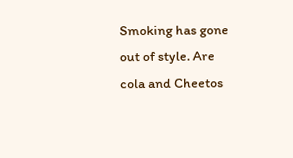Smoking has gone out of style. Are cola and Cheetos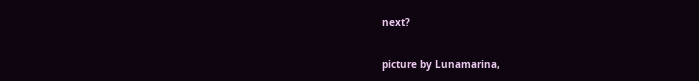next?

picture by Lunamarina,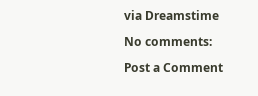via Dreamstime

No comments:

Post a Comment